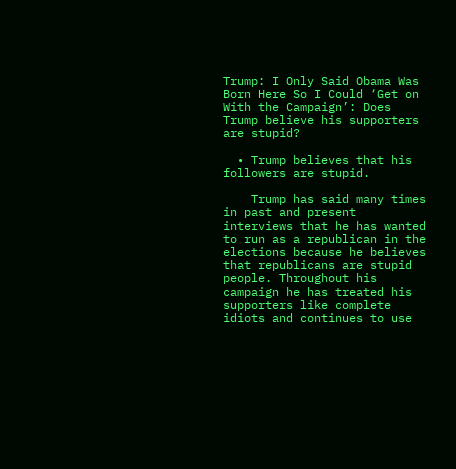Trump: I Only Said Obama Was Born Here So I Could ‘Get on With the Campaign’: Does Trump believe his supporters are stupid?

  • Trump believes that his followers are stupid.

    Trump has said many times in past and present interviews that he has wanted to run as a republican in the elections because he believes that republicans are stupid people. Throughout his campaign he has treated his supporters like complete idiots and continues to use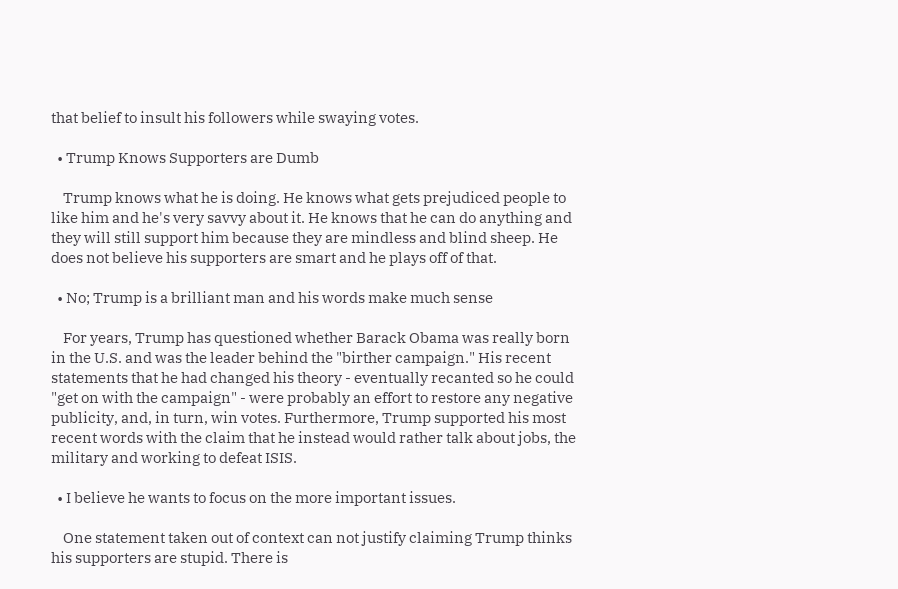that belief to insult his followers while swaying votes.

  • Trump Knows Supporters are Dumb

    Trump knows what he is doing. He knows what gets prejudiced people to like him and he's very savvy about it. He knows that he can do anything and they will still support him because they are mindless and blind sheep. He does not believe his supporters are smart and he plays off of that.

  • No; Trump is a brilliant man and his words make much sense

    For years, Trump has questioned whether Barack Obama was really born in the U.S. and was the leader behind the "birther campaign." His recent statements that he had changed his theory - eventually recanted so he could "get on with the campaign" - were probably an effort to restore any negative publicity, and, in turn, win votes. Furthermore, Trump supported his most recent words with the claim that he instead would rather talk about jobs, the military and working to defeat ISIS.

  • I believe he wants to focus on the more important issues.

    One statement taken out of context can not justify claiming Trump thinks his supporters are stupid. There is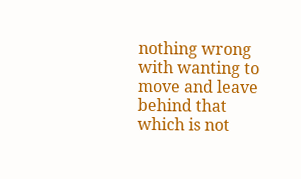nothing wrong with wanting to move and leave behind that which is not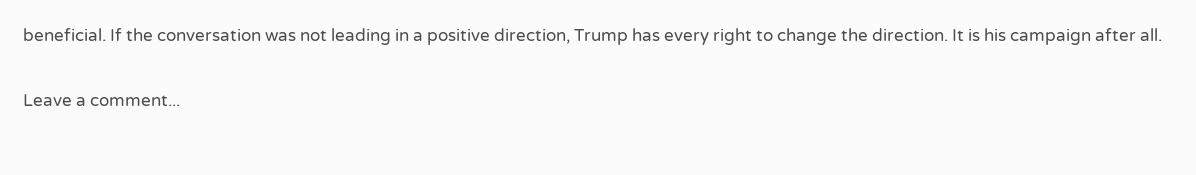beneficial. If the conversation was not leading in a positive direction, Trump has every right to change the direction. It is his campaign after all.

Leave a comment...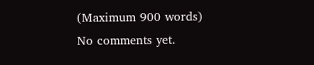(Maximum 900 words)
No comments yet.